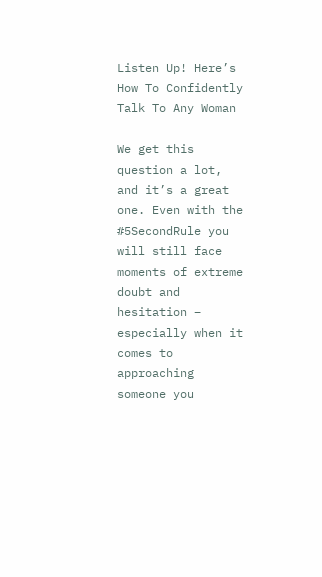Listen Up! Here’s How To Confidently Talk To Any Woman

We get this question a lot, and it’s a great one. Even with the #5SecondRule you will still face moments of extreme doubt and hesitation – especially when it comes to approaching someone you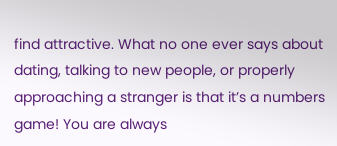find attractive. What no one ever says about dating, talking to new people, or properly approaching a stranger is that it’s a numbers game! You are always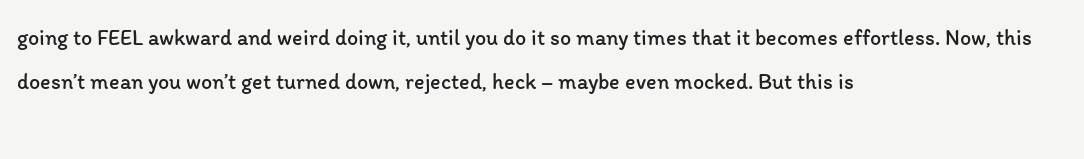going to FEEL awkward and weird doing it, until you do it so many times that it becomes effortless. Now, this doesn’t mean you won’t get turned down, rejected, heck – maybe even mocked. But this is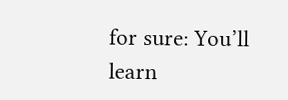for sure: You’ll learn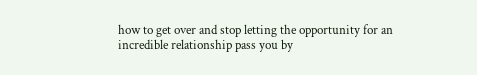how to get over and stop letting the opportunity for an incredible relationship pass you by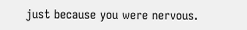just because you were nervous.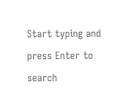Start typing and press Enter to search